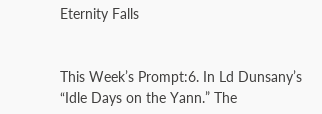Eternity Falls


This Week’s Prompt:6. In Ld Dunsany’s “Idle Days on the Yann.” The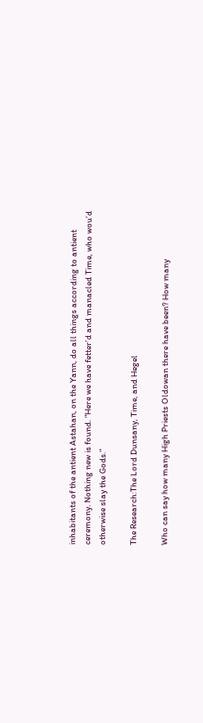inhabitants of the antient Astahan, on the Yann, do all things according to antient ceremony. Nothing new is found. “Here we have fetter’d and manacled Time, who wou’d otherwise slay the Gods.”

The Research:The Lord Dunsany, Time, and Hegel

Who can say how many High Priests Oldowan there have been? How many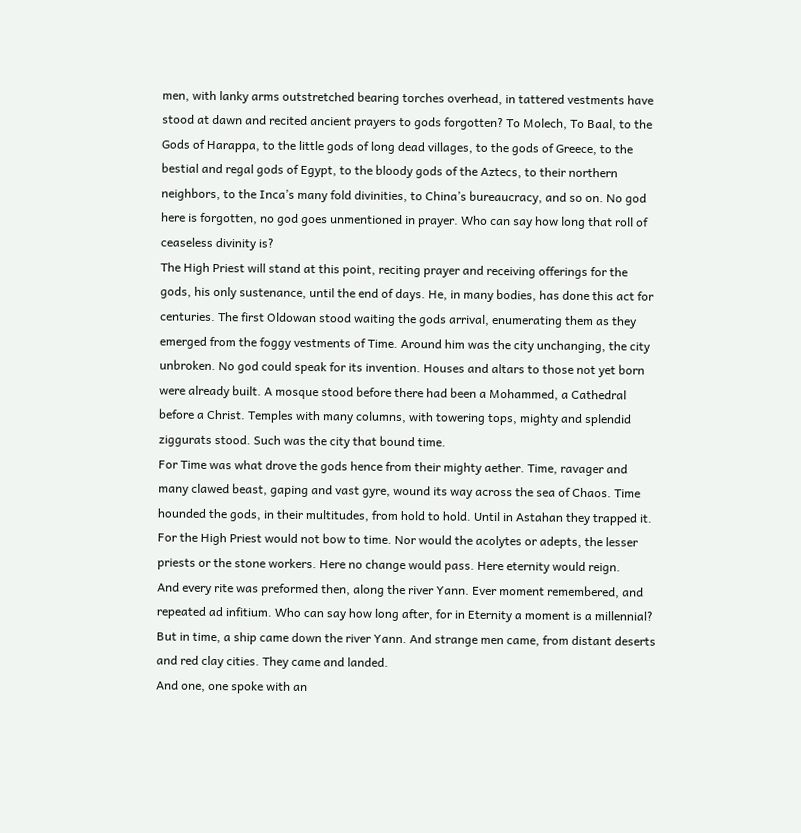men, with lanky arms outstretched bearing torches overhead, in tattered vestments have stood at dawn and recited ancient prayers to gods forgotten? To Molech, To Baal, to the Gods of Harappa, to the little gods of long dead villages, to the gods of Greece, to the bestial and regal gods of Egypt, to the bloody gods of the Aztecs, to their northern neighbors, to the Inca’s many fold divinities, to China’s bureaucracy, and so on. No god here is forgotten, no god goes unmentioned in prayer. Who can say how long that roll of ceaseless divinity is?
The High Priest will stand at this point, reciting prayer and receiving offerings for the gods, his only sustenance, until the end of days. He, in many bodies, has done this act for centuries. The first Oldowan stood waiting the gods arrival, enumerating them as they emerged from the foggy vestments of Time. Around him was the city unchanging, the city unbroken. No god could speak for its invention. Houses and altars to those not yet born were already built. A mosque stood before there had been a Mohammed, a Cathedral before a Christ. Temples with many columns, with towering tops, mighty and splendid ziggurats stood. Such was the city that bound time.
For Time was what drove the gods hence from their mighty aether. Time, ravager and many clawed beast, gaping and vast gyre, wound its way across the sea of Chaos. Time hounded the gods, in their multitudes, from hold to hold. Until in Astahan they trapped it. For the High Priest would not bow to time. Nor would the acolytes or adepts, the lesser priests or the stone workers. Here no change would pass. Here eternity would reign.
And every rite was preformed then, along the river Yann. Ever moment remembered, and repeated ad infitium. Who can say how long after, for in Eternity a moment is a millennial? But in time, a ship came down the river Yann. And strange men came, from distant deserts and red clay cities. They came and landed.
And one, one spoke with an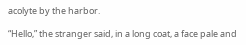acolyte by the harbor.

“Hello,” the stranger said, in a long coat, a face pale and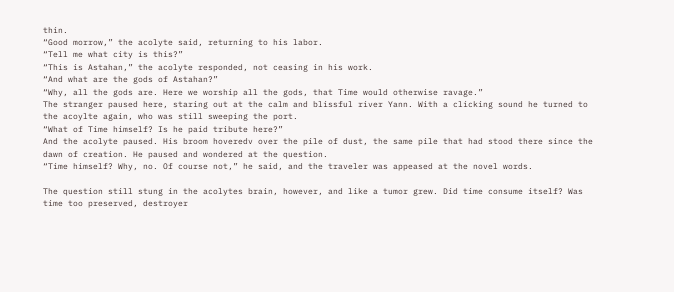thin.
“Good morrow,” the acolyte said, returning to his labor.
“Tell me what city is this?”
“This is Astahan,” the acolyte responded, not ceasing in his work.
“And what are the gods of Astahan?”
“Why, all the gods are. Here we worship all the gods, that Time would otherwise ravage.”
The stranger paused here, staring out at the calm and blissful river Yann. With a clicking sound he turned to the acoylte again, who was still sweeping the port.
“What of Time himself? Is he paid tribute here?”
And the acolyte paused. His broom hoveredv over the pile of dust, the same pile that had stood there since the dawn of creation. He paused and wondered at the question.
“Time himself? Why, no. Of course not,” he said, and the traveler was appeased at the novel words.

The question still stung in the acolytes brain, however, and like a tumor grew. Did time consume itself? Was time too preserved, destroyer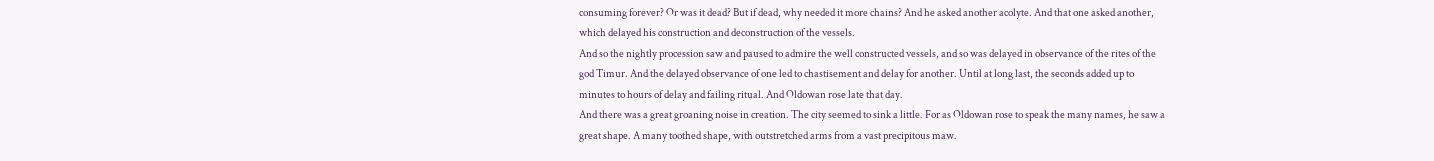consuming forever? Or was it dead? But if dead, why needed it more chains? And he asked another acolyte. And that one asked another, which delayed his construction and deconstruction of the vessels.
And so the nightly procession saw and paused to admire the well constructed vessels, and so was delayed in observance of the rites of the god Timur. And the delayed observance of one led to chastisement and delay for another. Until at long last, the seconds added up to minutes to hours of delay and failing ritual. And Oldowan rose late that day.
And there was a great groaning noise in creation. The city seemed to sink a little. For as Oldowan rose to speak the many names, he saw a great shape. A many toothed shape, with outstretched arms from a vast precipitous maw.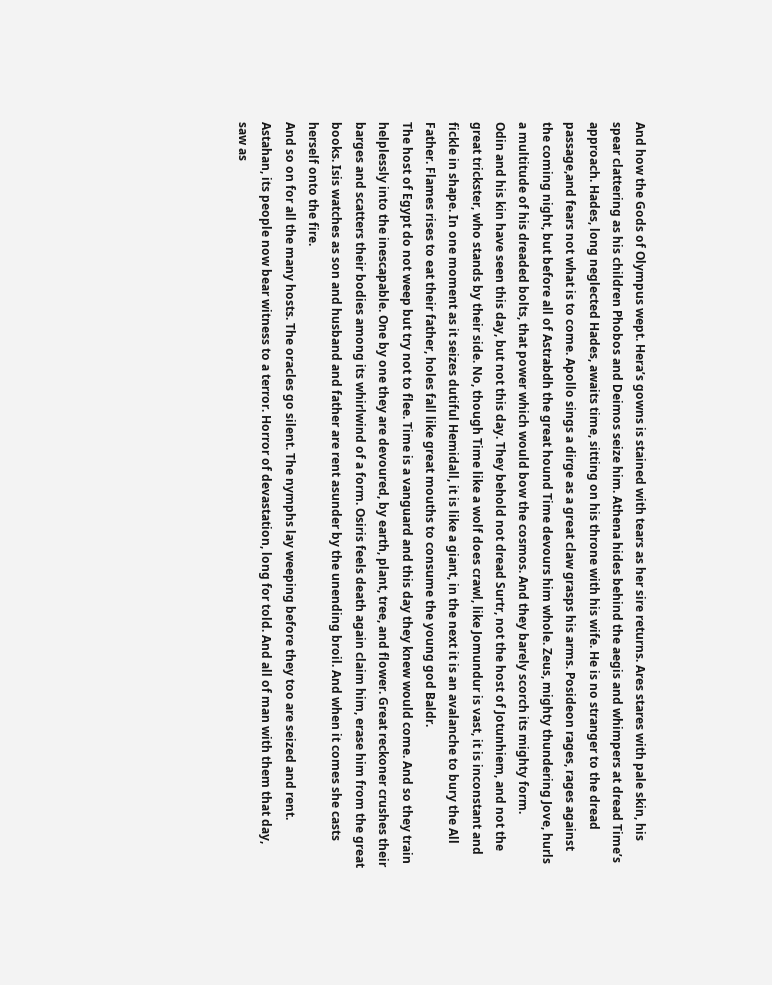And how the Gods of Olympus wept. Hera’s gowns is stained with tears as her sire returns. Ares stares with pale skin, his spear clattering as his children Phobos and Deimos seize him. Athena hides behind the aegis and whimpers at dread Time’s approach. Hades, long neglected Hades, awaits time, sitting on his throne with his wife. He is no stranger to the dread passage,and fears not what is to come. Apollo sings a dirge as a great claw grasps his arms. Posideon rages, rages against the coming night, but before all of Astrabdh the great hound Time devours him whole. Zeus, mighty thundering Jove, hurls a multitude of his dreaded bolts, that power which would bow the cosmos. And they barely scorch its mighty form.
Odin and his kin have seen this day, but not this day. They behold not dread Surtr, not the host of Jotunhiem, and not the great trickster, who stands by their side. No, though Time like a wolf does crawl, like Jomundur is vast, it is inconstant and fickle in shape. In one moment as it seizes dutiful Hemidall, it is like a giant, in the next it is an avalanche to bury the All Father. Flames rises to eat their father, holes fall like great mouths to consume the young god Baldr.
The host of Egypt do not weep but try not to flee. Time is a vanguard and this day they knew would come. And so they train helplessly into the inescapable. One by one they are devoured, by earth, plant, tree, and flower. Great reckoner crushes their barges and scatters their bodies among its whirlwind of a form. Osiris feels death again claim him, erase him from the great books. Isis watches as son and husband and father are rent asunder by the unending broil. And when it comes she casts herself onto the fire.
And so on for all the many hosts. The oracles go silent. The nymphs lay weeping before they too are seized and rent. Astahan, its people now bear witness to a terror. Horror of devastation, long for told. And all of man with them that day, saw as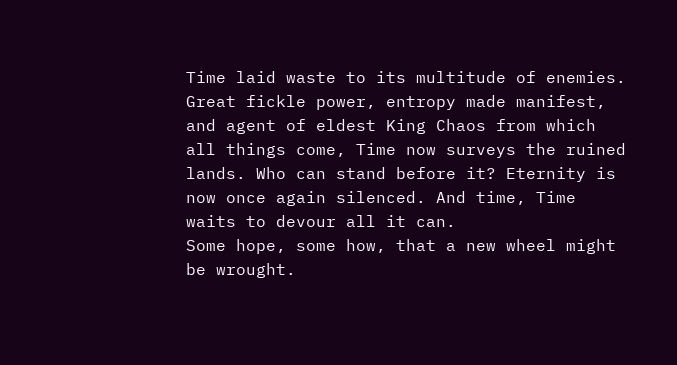Time laid waste to its multitude of enemies. Great fickle power, entropy made manifest, and agent of eldest King Chaos from which all things come, Time now surveys the ruined lands. Who can stand before it? Eternity is now once again silenced. And time, Time waits to devour all it can.
Some hope, some how, that a new wheel might be wrought.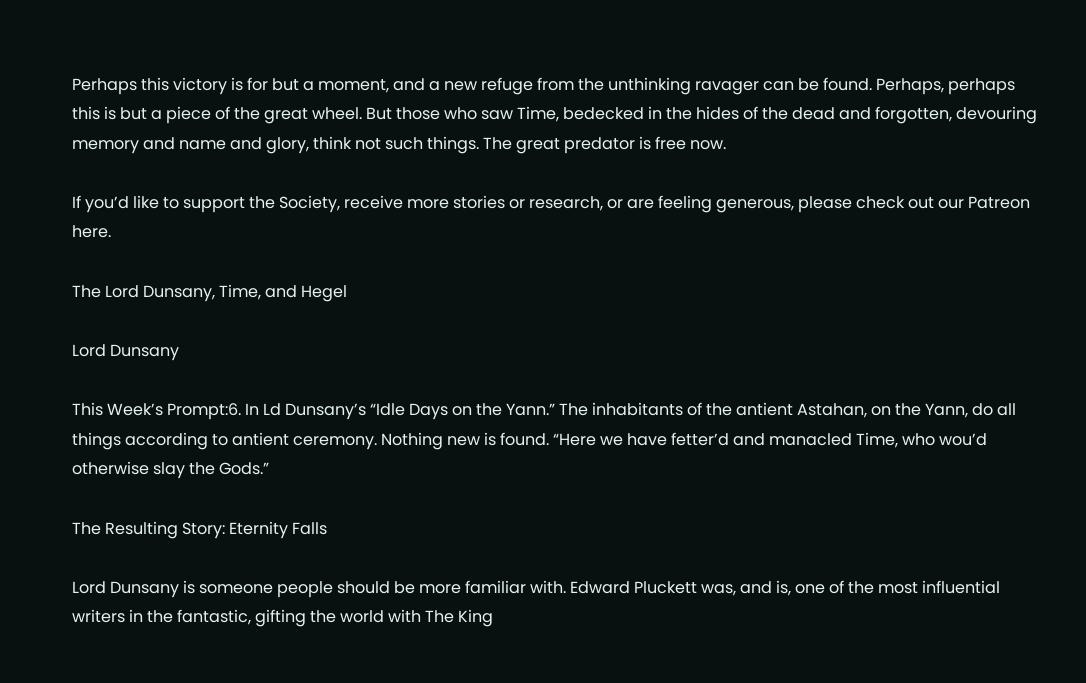Perhaps this victory is for but a moment, and a new refuge from the unthinking ravager can be found. Perhaps, perhaps this is but a piece of the great wheel. But those who saw Time, bedecked in the hides of the dead and forgotten, devouring memory and name and glory, think not such things. The great predator is free now.

If you’d like to support the Society, receive more stories or research, or are feeling generous, please check out our Patreon here.

The Lord Dunsany, Time, and Hegel

Lord Dunsany

This Week’s Prompt:6. In Ld Dunsany’s “Idle Days on the Yann.” The inhabitants of the antient Astahan, on the Yann, do all things according to antient ceremony. Nothing new is found. “Here we have fetter’d and manacled Time, who wou’d otherwise slay the Gods.”

The Resulting Story: Eternity Falls

Lord Dunsany is someone people should be more familiar with. Edward Pluckett was, and is, one of the most influential writers in the fantastic, gifting the world with The King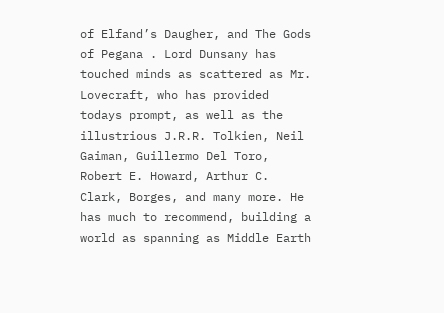of Elfand’s Daugher, and The Gods of Pegana . Lord Dunsany has touched minds as scattered as Mr. Lovecraft, who has provided todays prompt, as well as the illustrious J.R.R. Tolkien, Neil Gaiman, Guillermo Del Toro, Robert E. Howard, Arthur C. Clark, Borges, and many more. He has much to recommend, building a world as spanning as Middle Earth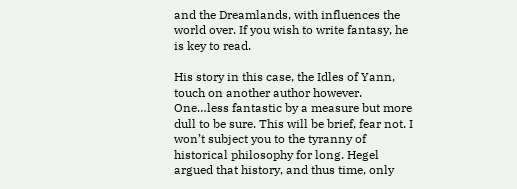and the Dreamlands, with influences the world over. If you wish to write fantasy, he is key to read.

His story in this case, the Idles of Yann, touch on another author however. One…less fantastic by a measure but more dull to be sure. This will be brief, fear not. I won’t subject you to the tyranny of historical philosophy for long. Hegel argued that history, and thus time, only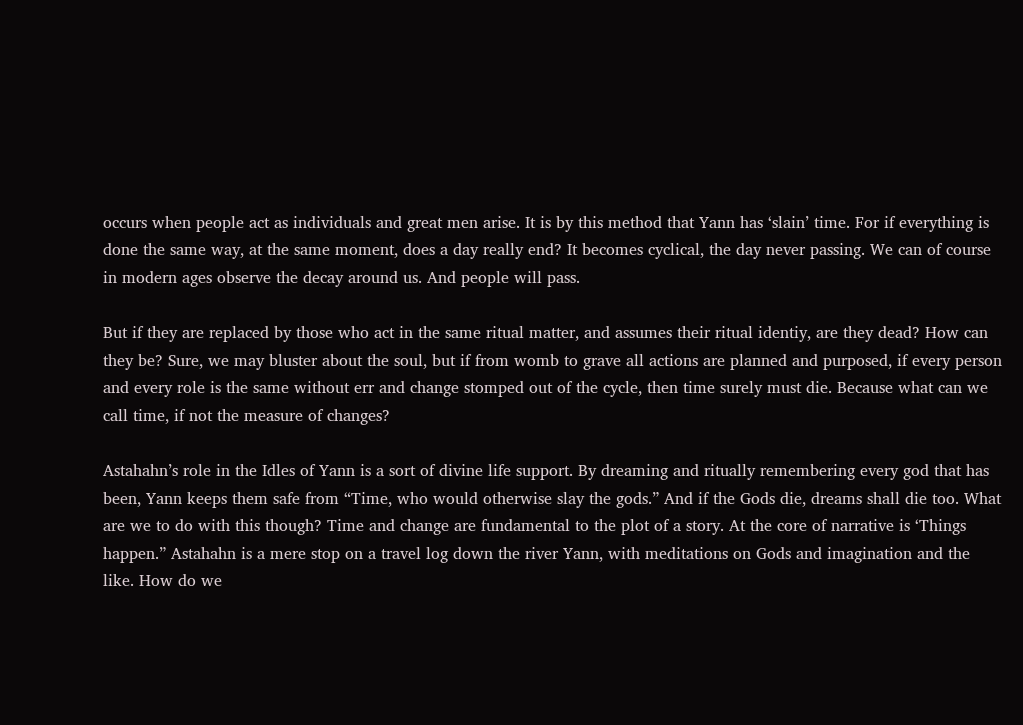occurs when people act as individuals and great men arise. It is by this method that Yann has ‘slain’ time. For if everything is done the same way, at the same moment, does a day really end? It becomes cyclical, the day never passing. We can of course in modern ages observe the decay around us. And people will pass.

But if they are replaced by those who act in the same ritual matter, and assumes their ritual identiy, are they dead? How can they be? Sure, we may bluster about the soul, but if from womb to grave all actions are planned and purposed, if every person and every role is the same without err and change stomped out of the cycle, then time surely must die. Because what can we call time, if not the measure of changes?

Astahahn’s role in the Idles of Yann is a sort of divine life support. By dreaming and ritually remembering every god that has been, Yann keeps them safe from “Time, who would otherwise slay the gods.” And if the Gods die, dreams shall die too. What are we to do with this though? Time and change are fundamental to the plot of a story. At the core of narrative is ‘Things happen.” Astahahn is a mere stop on a travel log down the river Yann, with meditations on Gods and imagination and the like. How do we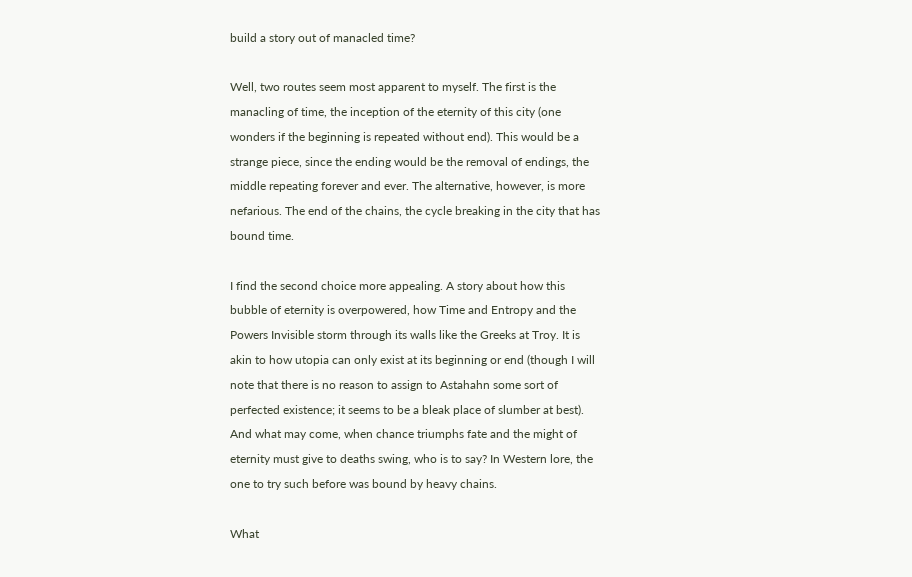build a story out of manacled time?

Well, two routes seem most apparent to myself. The first is the manacling of time, the inception of the eternity of this city (one wonders if the beginning is repeated without end). This would be a strange piece, since the ending would be the removal of endings, the middle repeating forever and ever. The alternative, however, is more nefarious. The end of the chains, the cycle breaking in the city that has bound time.

I find the second choice more appealing. A story about how this bubble of eternity is overpowered, how Time and Entropy and the Powers Invisible storm through its walls like the Greeks at Troy. It is akin to how utopia can only exist at its beginning or end (though I will note that there is no reason to assign to Astahahn some sort of perfected existence; it seems to be a bleak place of slumber at best). And what may come, when chance triumphs fate and the might of eternity must give to deaths swing, who is to say? In Western lore, the one to try such before was bound by heavy chains.

What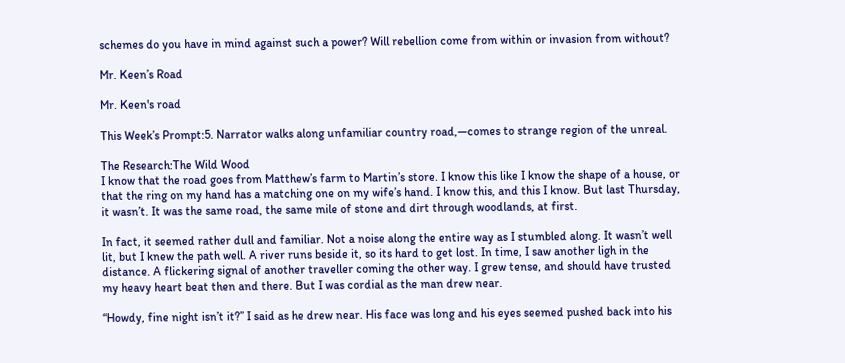schemes do you have in mind against such a power? Will rebellion come from within or invasion from without?

Mr. Keen’s Road

Mr. Keen's road

This Week’s Prompt:5. Narrator walks along unfamiliar country road,—comes to strange region of the unreal.

The Research:The Wild Wood
I know that the road goes from Matthew’s farm to Martin’s store. I know this like I know the shape of a house, or that the ring on my hand has a matching one on my wife’s hand. I know this, and this I know. But last Thursday, it wasn’t. It was the same road, the same mile of stone and dirt through woodlands, at first.

In fact, it seemed rather dull and familiar. Not a noise along the entire way as I stumbled along. It wasn’t well lit, but I knew the path well. A river runs beside it, so its hard to get lost. In time, I saw another ligh in the distance. A flickering signal of another traveller coming the other way. I grew tense, and should have trusted my heavy heart beat then and there. But I was cordial as the man drew near.

“Howdy, fine night isn’t it?” I said as he drew near. His face was long and his eyes seemed pushed back into his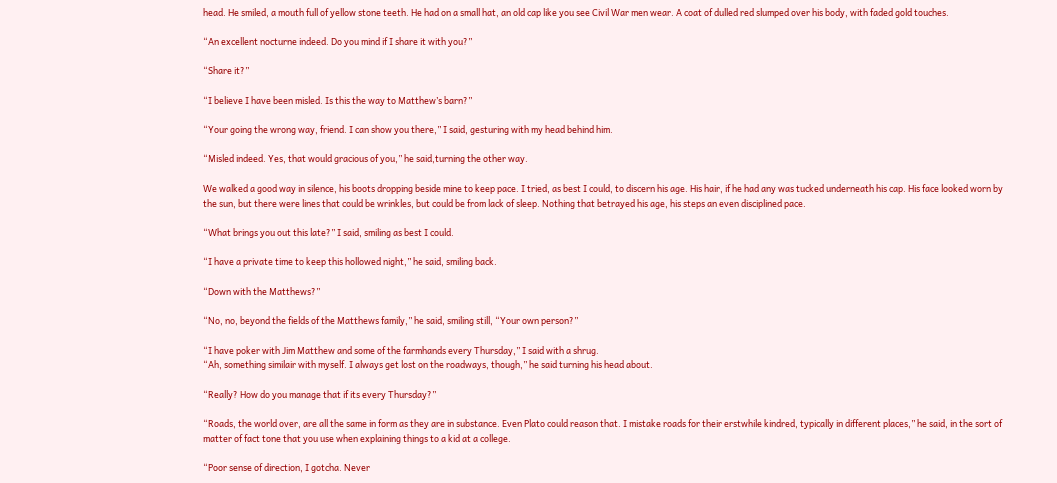head. He smiled, a mouth full of yellow stone teeth. He had on a small hat, an old cap like you see Civil War men wear. A coat of dulled red slumped over his body, with faded gold touches.

“An excellent nocturne indeed. Do you mind if I share it with you?”

“Share it?”

“I believe I have been misled. Is this the way to Matthew’s barn?”

“Your going the wrong way, friend. I can show you there,” I said, gesturing with my head behind him.

“Misled indeed. Yes, that would gracious of you,” he said,turning the other way.

We walked a good way in silence, his boots dropping beside mine to keep pace. I tried, as best I could, to discern his age. His hair, if he had any was tucked underneath his cap. His face looked worn by the sun, but there were lines that could be wrinkles, but could be from lack of sleep. Nothing that betrayed his age, his steps an even disciplined pace.

“What brings you out this late?” I said, smiling as best I could.

“I have a private time to keep this hollowed night,” he said, smiling back.

“Down with the Matthews?”

“No, no, beyond the fields of the Matthews family,” he said, smiling still, “Your own person?”

“I have poker with Jim Matthew and some of the farmhands every Thursday,” I said with a shrug.
“Ah, something similair with myself. I always get lost on the roadways, though,” he said turning his head about.

“Really? How do you manage that if its every Thursday?”

“Roads, the world over, are all the same in form as they are in substance. Even Plato could reason that. I mistake roads for their erstwhile kindred, typically in different places,” he said, in the sort of matter of fact tone that you use when explaining things to a kid at a college.

“Poor sense of direction, I gotcha. Never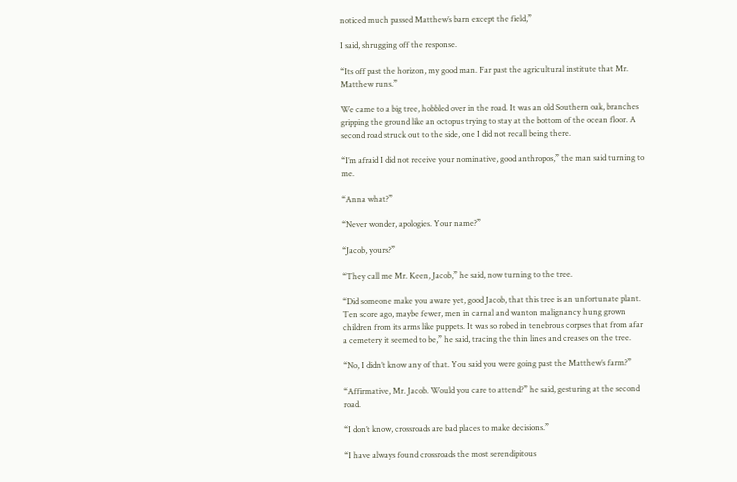noticed much passed Matthew’s barn except the field,”

I said, shrugging off the response.

“Its off past the horizon, my good man. Far past the agricultural institute that Mr. Matthew runs.”

We came to a big tree, hobbled over in the road. It was an old Southern oak, branches gripping the ground like an octopus trying to stay at the bottom of the ocean floor. A second road struck out to the side, one I did not recall being there.

“I’m afraid I did not receive your nominative, good anthropos,” the man said turning to me.

“Anna what?”

“Never wonder, apologies. Your name?”

“Jacob, yours?”

“They call me Mr. Keen, Jacob,” he said, now turning to the tree.

“Did someone make you aware yet, good Jacob, that this tree is an unfortunate plant. Ten score ago, maybe fewer, men in carnal and wanton malignancy hung grown children from its arms like puppets. It was so robed in tenebrous corpses that from afar a cemetery it seemed to be,” he said, tracing the thin lines and creases on the tree.

“No, I didn’t know any of that. You said you were going past the Matthew’s farm?”

“Affirmative, Mr. Jacob. Would you care to attend?” he said, gesturing at the second road.

“I don’t know, crossroads are bad places to make decisions.”

“I have always found crossroads the most serendipitous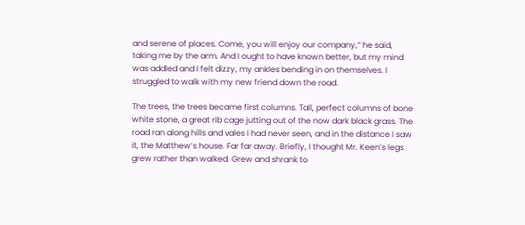and serene of places. Come, you will enjoy our company,” he said, taking me by the arm. And I ought to have known better, but my mind was addled and I felt dizzy, my ankles bending in on themselves. I struggled to walk with my new friend down the road.

The trees, the trees became first columns. Tall, perfect columns of bone white stone, a great rib cage jutting out of the now dark black grass. The road ran along hills and vales I had never seen, and in the distance I saw it, the Matthew’s house. Far far away. Briefly, I thought Mr. Keen’s legs grew rather than walked. Grew and shrank to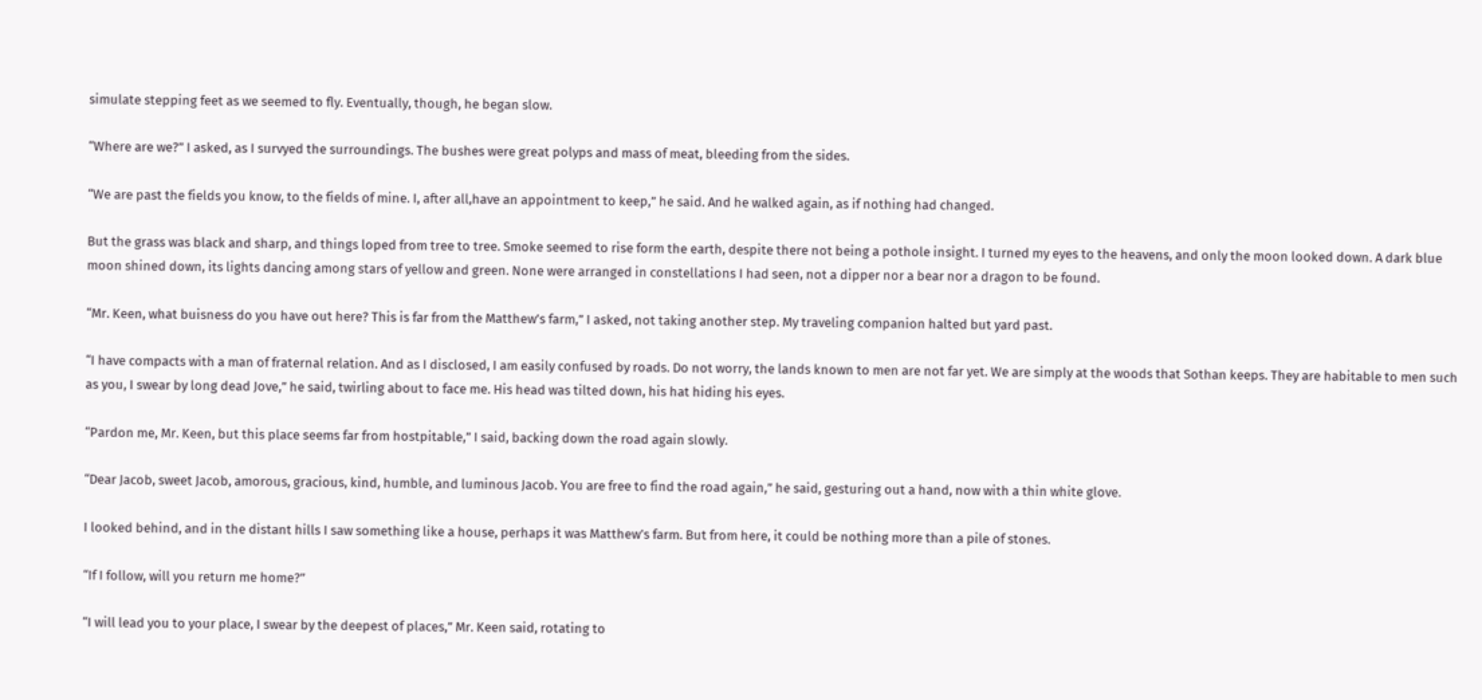simulate stepping feet as we seemed to fly. Eventually, though, he began slow.

“Where are we?” I asked, as I survyed the surroundings. The bushes were great polyps and mass of meat, bleeding from the sides.

“We are past the fields you know, to the fields of mine. I, after all,have an appointment to keep,” he said. And he walked again, as if nothing had changed.

But the grass was black and sharp, and things loped from tree to tree. Smoke seemed to rise form the earth, despite there not being a pothole insight. I turned my eyes to the heavens, and only the moon looked down. A dark blue moon shined down, its lights dancing among stars of yellow and green. None were arranged in constellations I had seen, not a dipper nor a bear nor a dragon to be found.

“Mr. Keen, what buisness do you have out here? This is far from the Matthew’s farm,” I asked, not taking another step. My traveling companion halted but yard past.

“I have compacts with a man of fraternal relation. And as I disclosed, I am easily confused by roads. Do not worry, the lands known to men are not far yet. We are simply at the woods that Sothan keeps. They are habitable to men such as you, I swear by long dead Jove,” he said, twirling about to face me. His head was tilted down, his hat hiding his eyes.

“Pardon me, Mr. Keen, but this place seems far from hostpitable,” I said, backing down the road again slowly.

“Dear Jacob, sweet Jacob, amorous, gracious, kind, humble, and luminous Jacob. You are free to find the road again,” he said, gesturing out a hand, now with a thin white glove.

I looked behind, and in the distant hills I saw something like a house, perhaps it was Matthew’s farm. But from here, it could be nothing more than a pile of stones.

“If I follow, will you return me home?”

“I will lead you to your place, I swear by the deepest of places,” Mr. Keen said, rotating to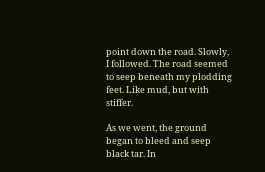point down the road. Slowly, I followed. The road seemed to seep beneath my plodding feet. Like mud, but with stiffer.

As we went, the ground began to bleed and seep black tar. In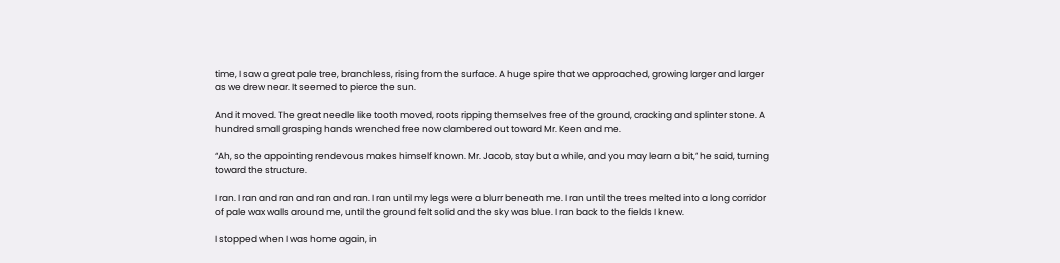time, I saw a great pale tree, branchless, rising from the surface. A huge spire that we approached, growing larger and larger as we drew near. It seemed to pierce the sun.

And it moved. The great needle like tooth moved, roots ripping themselves free of the ground, cracking and splinter stone. A hundred small grasping hands wrenched free now clambered out toward Mr. Keen and me.

“Ah, so the appointing rendevous makes himself known. Mr. Jacob, stay but a while, and you may learn a bit,” he said, turning toward the structure.

I ran. I ran and ran and ran and ran. I ran until my legs were a blurr beneath me. I ran until the trees melted into a long corridor of pale wax walls around me, until the ground felt solid and the sky was blue. I ran back to the fields I knew.

I stopped when I was home again, in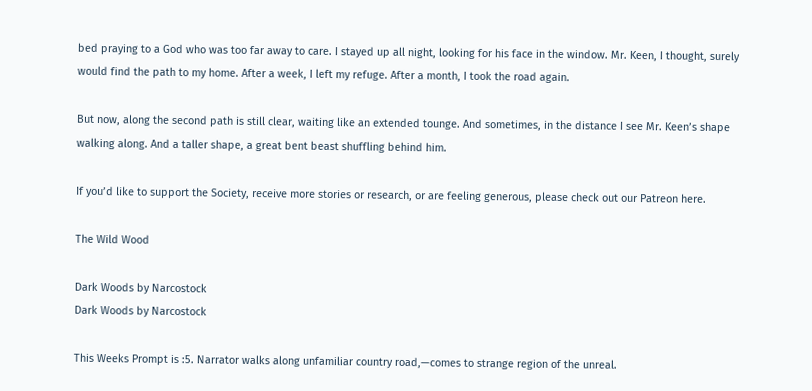bed praying to a God who was too far away to care. I stayed up all night, looking for his face in the window. Mr. Keen, I thought, surely would find the path to my home. After a week, I left my refuge. After a month, I took the road again.

But now, along the second path is still clear, waiting like an extended tounge. And sometimes, in the distance I see Mr. Keen’s shape walking along. And a taller shape, a great bent beast shuffling behind him.

If you’d like to support the Society, receive more stories or research, or are feeling generous, please check out our Patreon here.

The Wild Wood

Dark Woods by Narcostock
Dark Woods by Narcostock

This Weeks Prompt is :5. Narrator walks along unfamiliar country road,—comes to strange region of the unreal.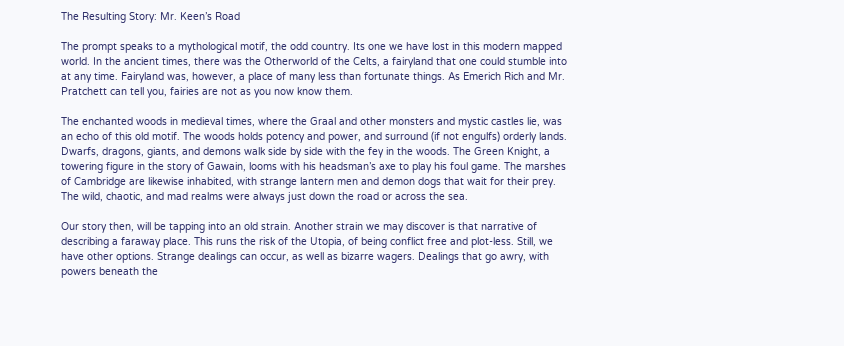The Resulting Story: Mr. Keen’s Road

The prompt speaks to a mythological motif, the odd country. Its one we have lost in this modern mapped world. In the ancient times, there was the Otherworld of the Celts, a fairyland that one could stumble into at any time. Fairyland was, however, a place of many less than fortunate things. As Emerich Rich and Mr. Pratchett can tell you, fairies are not as you now know them.

The enchanted woods in medieval times, where the Graal and other monsters and mystic castles lie, was an echo of this old motif. The woods holds potency and power, and surround (if not engulfs) orderly lands. Dwarfs, dragons, giants, and demons walk side by side with the fey in the woods. The Green Knight, a towering figure in the story of Gawain, looms with his headsman’s axe to play his foul game. The marshes of Cambridge are likewise inhabited, with strange lantern men and demon dogs that wait for their prey. The wild, chaotic, and mad realms were always just down the road or across the sea.

Our story then, will be tapping into an old strain. Another strain we may discover is that narrative of describing a faraway place. This runs the risk of the Utopia, of being conflict free and plot-less. Still, we have other options. Strange dealings can occur, as well as bizarre wagers. Dealings that go awry, with powers beneath the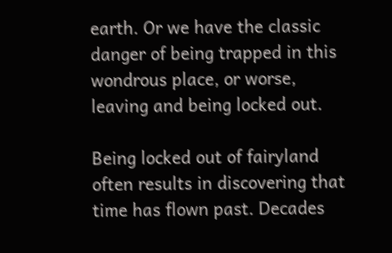earth. Or we have the classic danger of being trapped in this wondrous place, or worse, leaving and being locked out.

Being locked out of fairyland often results in discovering that time has flown past. Decades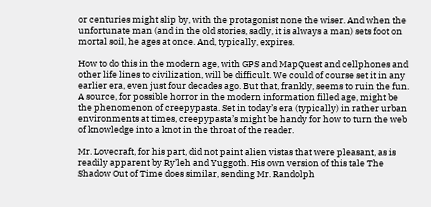or centuries might slip by, with the protagonist none the wiser. And when the unfortunate man (and in the old stories, sadly, it is always a man) sets foot on mortal soil, he ages at once. And, typically, expires.

How to do this in the modern age, with GPS and MapQuest and cellphones and other life lines to civilization, will be difficult. We could of course set it in any earlier era, even just four decades ago. But that, frankly, seems to ruin the fun. A source, for possible horror in the modern information filled age, might be the phenomenon of creepypasta. Set in today’s era (typically) in rather urban environments at times, creepypasta’s might be handy for how to turn the web of knowledge into a knot in the throat of the reader.

Mr. Lovecraft, for his part, did not paint alien vistas that were pleasant, as is readily apparent by Ry’leh and Yuggoth. His own version of this tale The Shadow Out of Time does similar, sending Mr. Randolph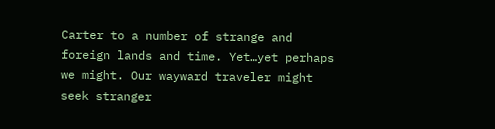Carter to a number of strange and foreign lands and time. Yet…yet perhaps we might. Our wayward traveler might seek stranger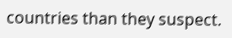countries than they suspect.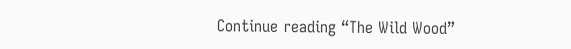Continue reading “The Wild Wood”